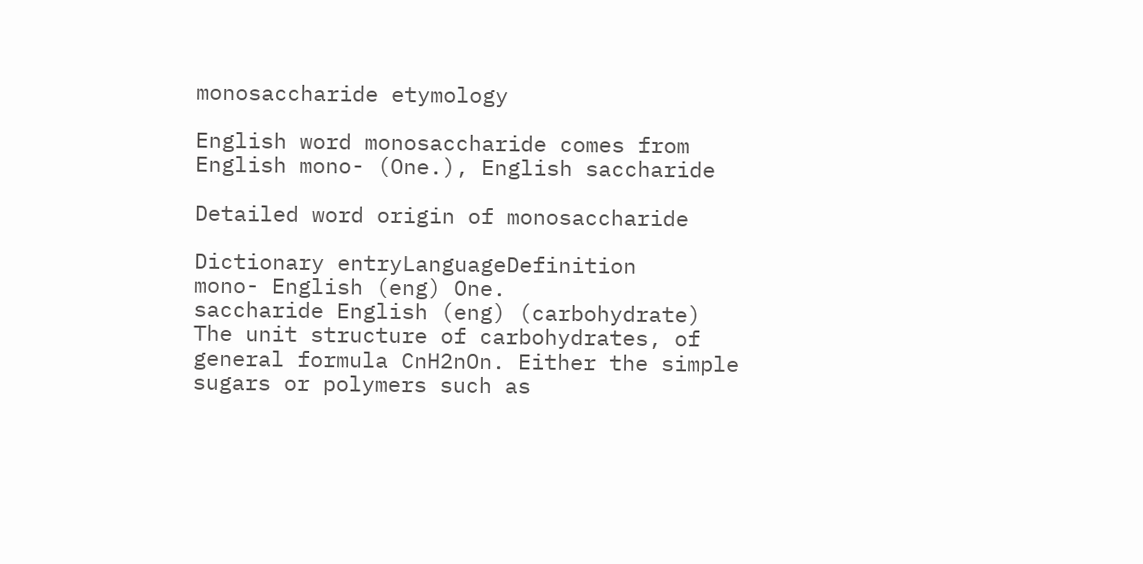monosaccharide etymology

English word monosaccharide comes from English mono- (One.), English saccharide

Detailed word origin of monosaccharide

Dictionary entryLanguageDefinition
mono- English (eng) One.
saccharide English (eng) (carbohydrate) The unit structure of carbohydrates, of general formula CnH2nOn. Either the simple sugars or polymers such as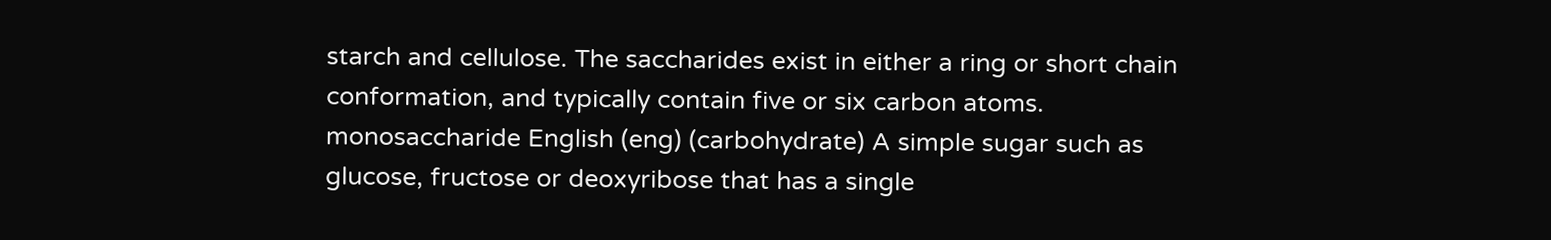starch and cellulose. The saccharides exist in either a ring or short chain conformation, and typically contain five or six carbon atoms.
monosaccharide English (eng) (carbohydrate) A simple sugar such as glucose, fructose or deoxyribose that has a single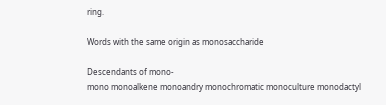ring.

Words with the same origin as monosaccharide

Descendants of mono-
mono monoalkene monoandry monochromatic monoculture monodactyl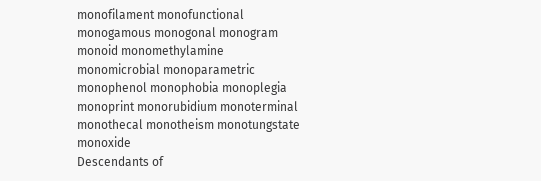monofilament monofunctional monogamous monogonal monogram monoid monomethylamine monomicrobial monoparametric monophenol monophobia monoplegia monoprint monorubidium monoterminal monothecal monotheism monotungstate monoxide
Descendants of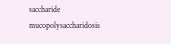saccharide
mucopolysaccharidosis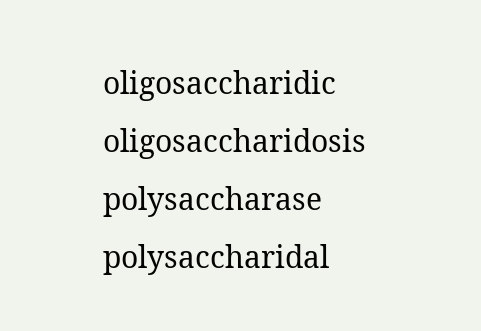oligosaccharidic oligosaccharidosis polysaccharase polysaccharidal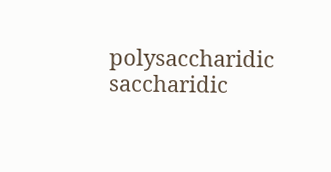polysaccharidic saccharidic